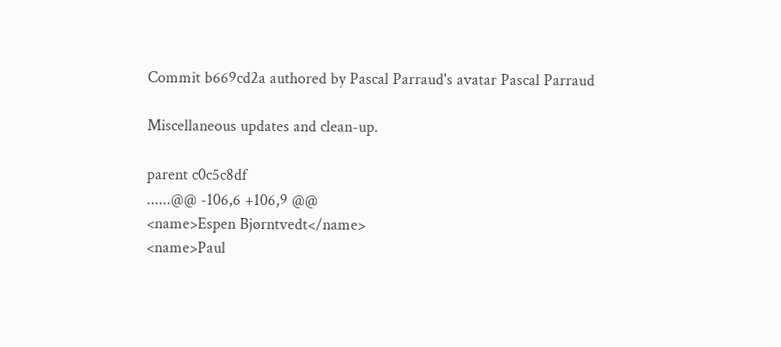Commit b669cd2a authored by Pascal Parraud's avatar Pascal Parraud

Miscellaneous updates and clean-up.

parent c0c5c8df
......@@ -106,6 +106,9 @@
<name>Espen Bjørntvedt</name>
<name>Paul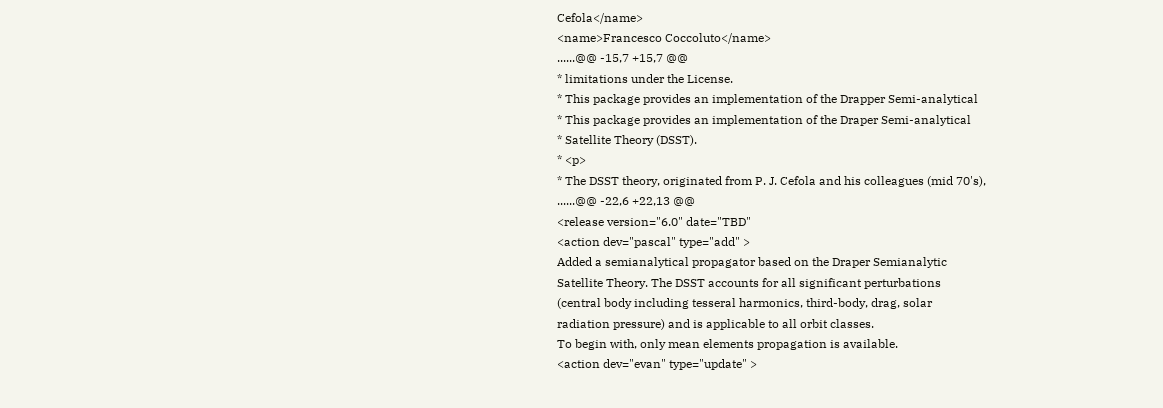Cefola</name>
<name>Francesco Coccoluto</name>
......@@ -15,7 +15,7 @@
* limitations under the License.
* This package provides an implementation of the Drapper Semi-analytical
* This package provides an implementation of the Draper Semi-analytical
* Satellite Theory (DSST).
* <p>
* The DSST theory, originated from P. J. Cefola and his colleagues (mid 70's),
......@@ -22,6 +22,13 @@
<release version="6.0" date="TBD"
<action dev="pascal" type="add" >
Added a semianalytical propagator based on the Draper Semianalytic
Satellite Theory. The DSST accounts for all significant perturbations
(central body including tesseral harmonics, third-body, drag, solar
radiation pressure) and is applicable to all orbit classes.
To begin with, only mean elements propagation is available.
<action dev="evan" type="update" >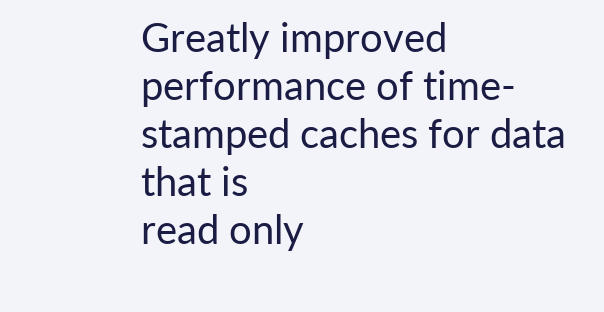Greatly improved performance of time-stamped caches for data that is
read only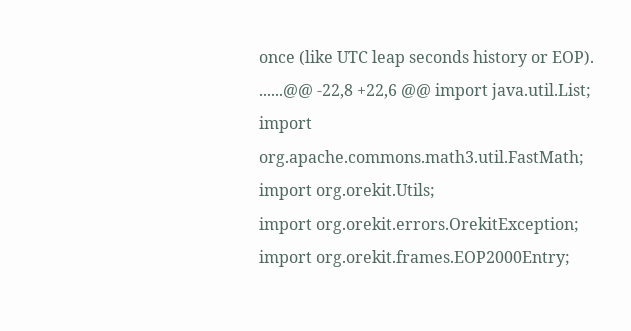once (like UTC leap seconds history or EOP).
......@@ -22,8 +22,6 @@ import java.util.List;
import org.apache.commons.math3.util.FastMath;
import org.orekit.Utils;
import org.orekit.errors.OrekitException;
import org.orekit.frames.EOP2000Entry;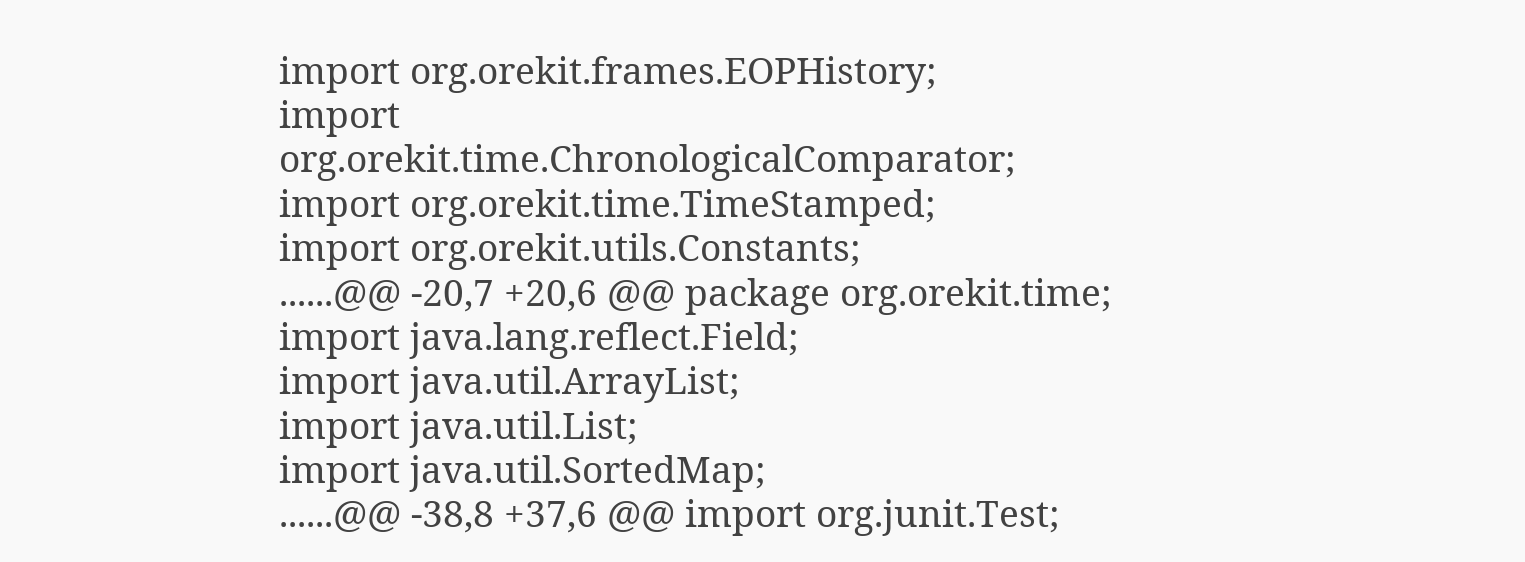import org.orekit.frames.EOPHistory;
import org.orekit.time.ChronologicalComparator;
import org.orekit.time.TimeStamped;
import org.orekit.utils.Constants;
......@@ -20,7 +20,6 @@ package org.orekit.time;
import java.lang.reflect.Field;
import java.util.ArrayList;
import java.util.List;
import java.util.SortedMap;
......@@ -38,8 +37,6 @@ import org.junit.Test;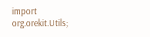import org.orekit.Utils;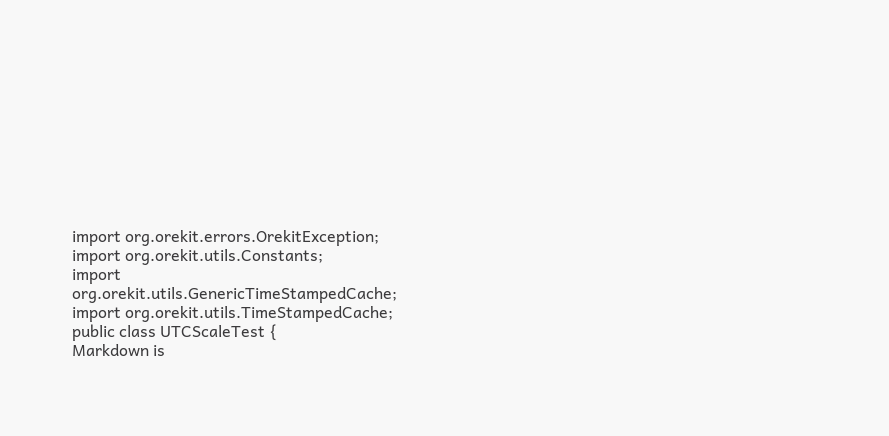import org.orekit.errors.OrekitException;
import org.orekit.utils.Constants;
import org.orekit.utils.GenericTimeStampedCache;
import org.orekit.utils.TimeStampedCache;
public class UTCScaleTest {
Markdown is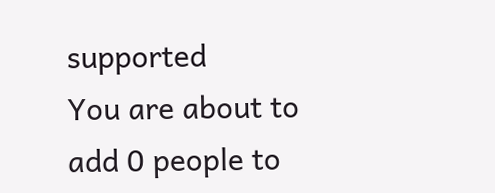supported
You are about to add 0 people to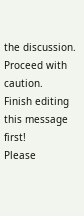the discussion. Proceed with caution.
Finish editing this message first!
Please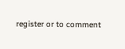register or to comment